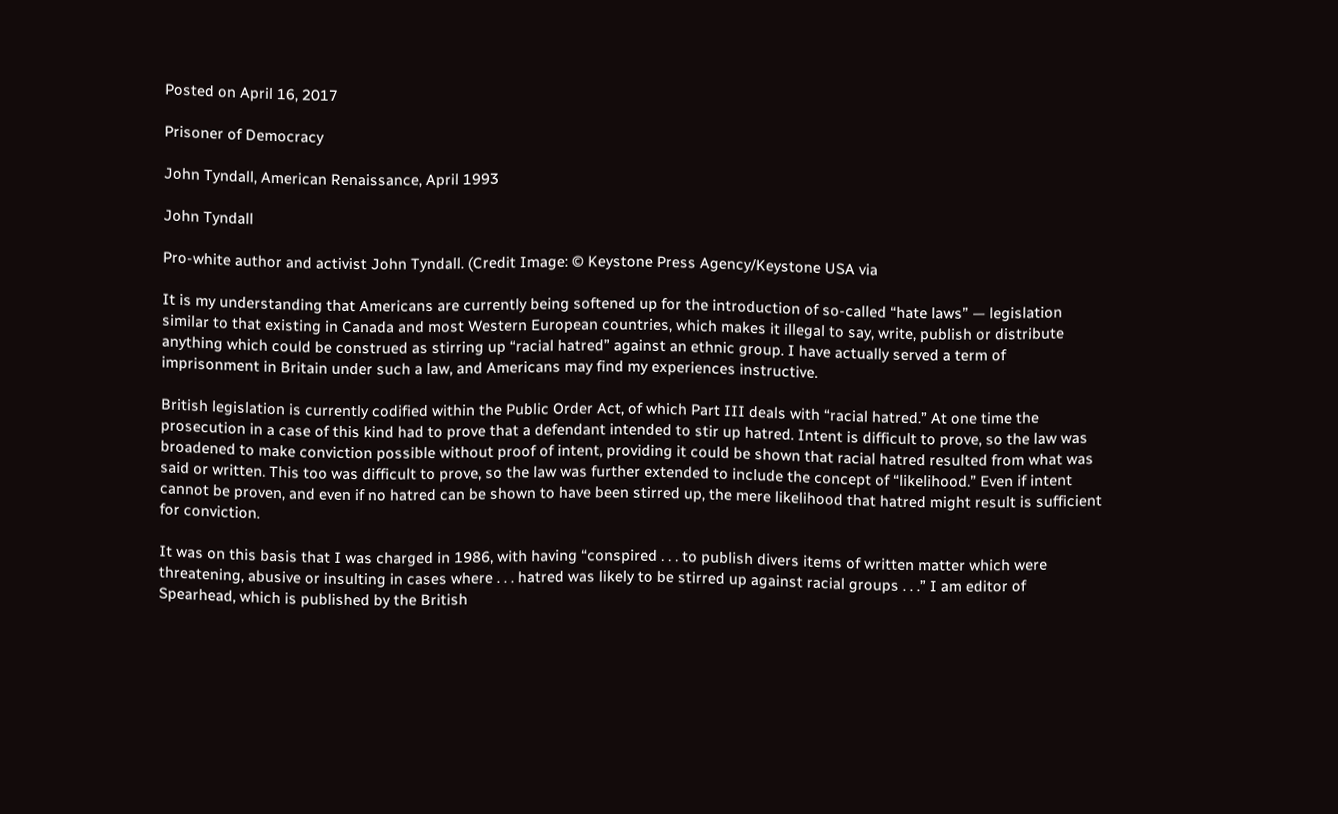Posted on April 16, 2017

Prisoner of Democracy

John Tyndall, American Renaissance, April 1993

John Tyndall

Pro-white author and activist John Tyndall. (Credit Image: © Keystone Press Agency/Keystone USA via

It is my understanding that Americans are currently being softened up for the introduction of so-called “hate laws” — legislation similar to that existing in Canada and most Western European countries, which makes it illegal to say, write, publish or distribute anything which could be construed as stirring up “racial hatred” against an ethnic group. I have actually served a term of imprisonment in Britain under such a law, and Americans may find my experiences instructive.

British legislation is currently codified within the Public Order Act, of which Part III deals with “racial hatred.” At one time the prosecution in a case of this kind had to prove that a defendant intended to stir up hatred. Intent is difficult to prove, so the law was broadened to make conviction possible without proof of intent, providing it could be shown that racial hatred resulted from what was said or written. This too was difficult to prove, so the law was further extended to include the concept of “likelihood.” Even if intent cannot be proven, and even if no hatred can be shown to have been stirred up, the mere likelihood that hatred might result is sufficient for conviction.

It was on this basis that I was charged in 1986, with having “conspired . . . to publish divers items of written matter which were threatening, abusive or insulting in cases where . . . hatred was likely to be stirred up against racial groups . . .” I am editor of Spearhead, which is published by the British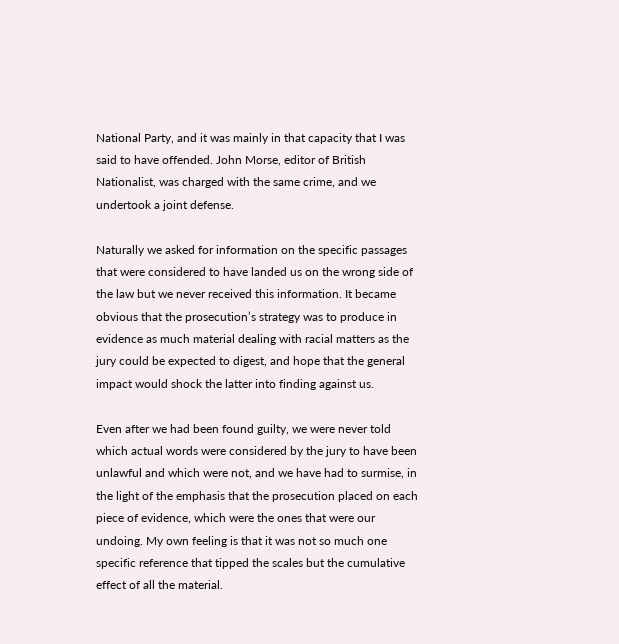National Party, and it was mainly in that capacity that I was said to have offended. John Morse, editor of British Nationalist, was charged with the same crime, and we undertook a joint defense.

Naturally we asked for information on the specific passages that were considered to have landed us on the wrong side of the law but we never received this information. It became obvious that the prosecution’s strategy was to produce in evidence as much material dealing with racial matters as the jury could be expected to digest, and hope that the general impact would shock the latter into finding against us.

Even after we had been found guilty, we were never told which actual words were considered by the jury to have been unlawful and which were not, and we have had to surmise, in the light of the emphasis that the prosecution placed on each piece of evidence, which were the ones that were our undoing. My own feeling is that it was not so much one specific reference that tipped the scales but the cumulative effect of all the material.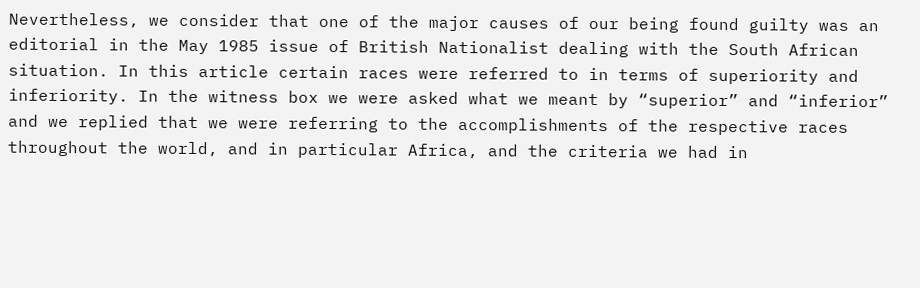Nevertheless, we consider that one of the major causes of our being found guilty was an editorial in the May 1985 issue of British Nationalist dealing with the South African situation. In this article certain races were referred to in terms of superiority and inferiority. In the witness box we were asked what we meant by “superior” and “inferior” and we replied that we were referring to the accomplishments of the respective races throughout the world, and in particular Africa, and the criteria we had in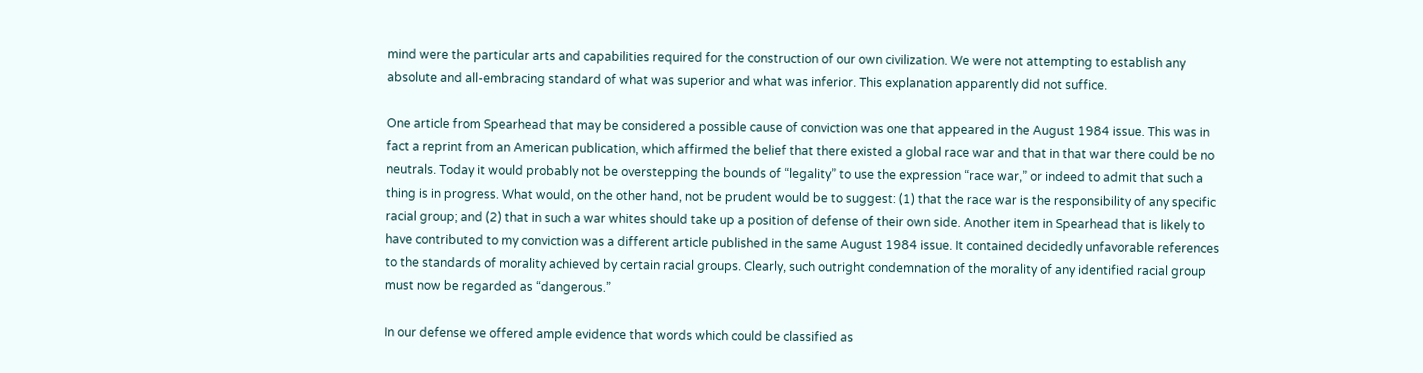mind were the particular arts and capabilities required for the construction of our own civilization. We were not attempting to establish any absolute and all-embracing standard of what was superior and what was inferior. This explanation apparently did not suffice.

One article from Spearhead that may be considered a possible cause of conviction was one that appeared in the August 1984 issue. This was in fact a reprint from an American publication, which affirmed the belief that there existed a global race war and that in that war there could be no neutrals. Today it would probably not be overstepping the bounds of “legality” to use the expression “race war,” or indeed to admit that such a thing is in progress. What would, on the other hand, not be prudent would be to suggest: (1) that the race war is the responsibility of any specific racial group; and (2) that in such a war whites should take up a position of defense of their own side. Another item in Spearhead that is likely to have contributed to my conviction was a different article published in the same August 1984 issue. It contained decidedly unfavorable references to the standards of morality achieved by certain racial groups. Clearly, such outright condemnation of the morality of any identified racial group must now be regarded as “dangerous.”

In our defense we offered ample evidence that words which could be classified as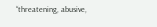“threatening, abusive,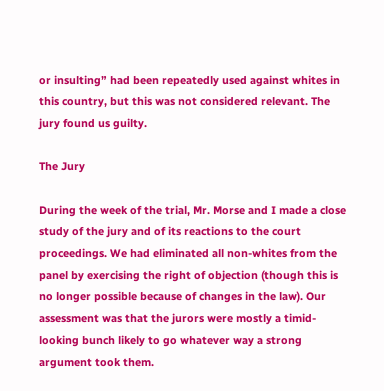or insulting” had been repeatedly used against whites in this country, but this was not considered relevant. The jury found us guilty.

The Jury

During the week of the trial, Mr. Morse and I made a close study of the jury and of its reactions to the court proceedings. We had eliminated all non-whites from the panel by exercising the right of objection (though this is no longer possible because of changes in the law). Our assessment was that the jurors were mostly a timid-looking bunch likely to go whatever way a strong argument took them.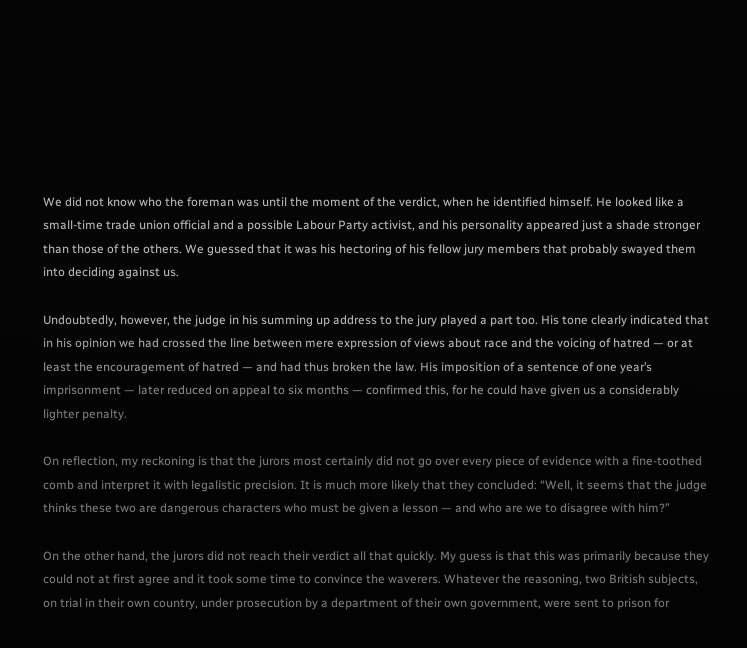We did not know who the foreman was until the moment of the verdict, when he identified himself. He looked like a small-time trade union official and a possible Labour Party activist, and his personality appeared just a shade stronger than those of the others. We guessed that it was his hectoring of his fellow jury members that probably swayed them into deciding against us.

Undoubtedly, however, the judge in his summing up address to the jury played a part too. His tone clearly indicated that in his opinion we had crossed the line between mere expression of views about race and the voicing of hatred — or at least the encouragement of hatred — and had thus broken the law. His imposition of a sentence of one year’s imprisonment — later reduced on appeal to six months — confirmed this, for he could have given us a considerably lighter penalty.

On reflection, my reckoning is that the jurors most certainly did not go over every piece of evidence with a fine-toothed comb and interpret it with legalistic precision. It is much more likely that they concluded: “Well, it seems that the judge thinks these two are dangerous characters who must be given a lesson — and who are we to disagree with him?”

On the other hand, the jurors did not reach their verdict all that quickly. My guess is that this was primarily because they could not at first agree and it took some time to convince the waverers. Whatever the reasoning, two British subjects, on trial in their own country, under prosecution by a department of their own government, were sent to prison for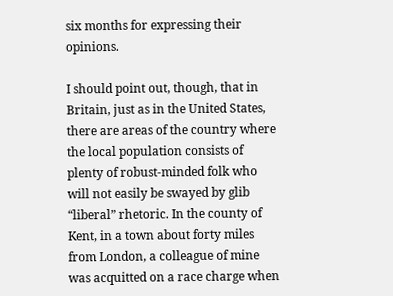six months for expressing their opinions.

I should point out, though, that in Britain, just as in the United States, there are areas of the country where the local population consists of plenty of robust-minded folk who will not easily be swayed by glib “liberal” rhetoric. In the county of Kent, in a town about forty miles from London, a colleague of mine was acquitted on a race charge when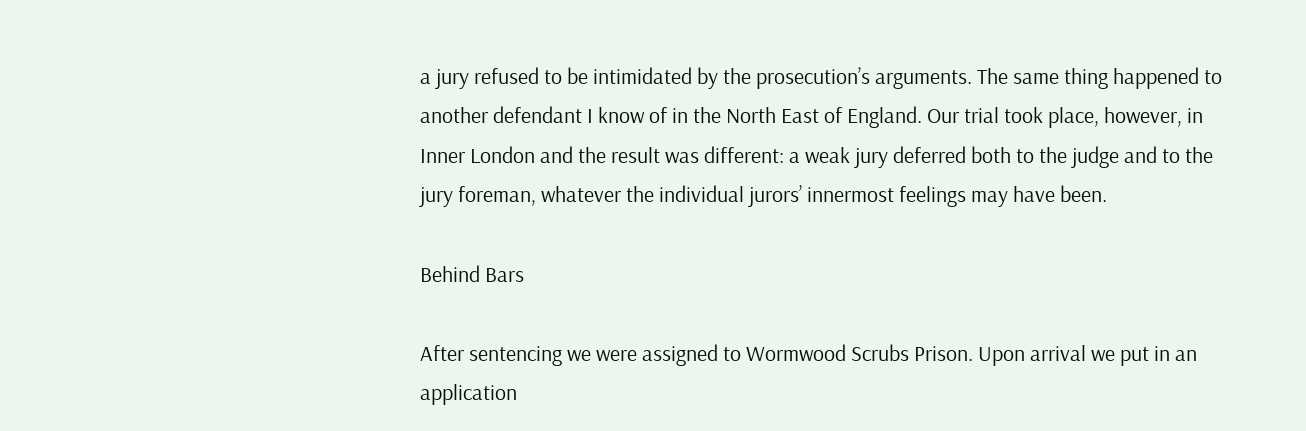a jury refused to be intimidated by the prosecution’s arguments. The same thing happened to another defendant I know of in the North East of England. Our trial took place, however, in Inner London and the result was different: a weak jury deferred both to the judge and to the jury foreman, whatever the individual jurors’ innermost feelings may have been.

Behind Bars

After sentencing we were assigned to Wormwood Scrubs Prison. Upon arrival we put in an application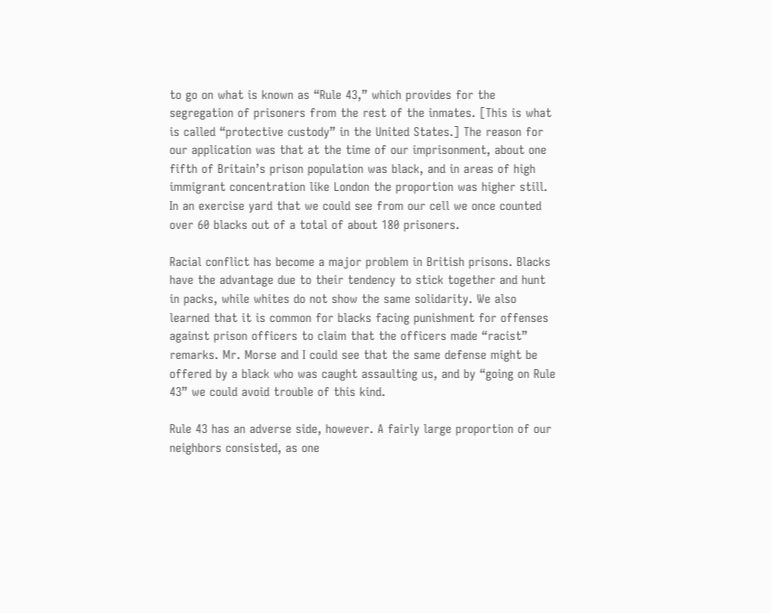to go on what is known as “Rule 43,” which provides for the segregation of prisoners from the rest of the inmates. [This is what is called “protective custody” in the United States.] The reason for our application was that at the time of our imprisonment, about one fifth of Britain’s prison population was black, and in areas of high immigrant concentration like London the proportion was higher still. In an exercise yard that we could see from our cell we once counted over 60 blacks out of a total of about 180 prisoners.

Racial conflict has become a major problem in British prisons. Blacks have the advantage due to their tendency to stick together and hunt in packs, while whites do not show the same solidarity. We also learned that it is common for blacks facing punishment for offenses against prison officers to claim that the officers made “racist” remarks. Mr. Morse and I could see that the same defense might be offered by a black who was caught assaulting us, and by “going on Rule 43” we could avoid trouble of this kind.

Rule 43 has an adverse side, however. A fairly large proportion of our neighbors consisted, as one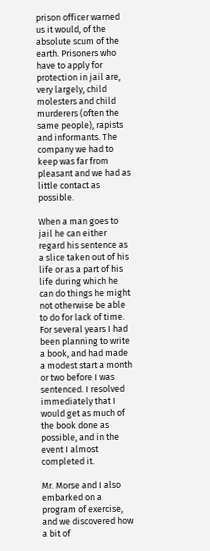prison officer warned us it would, of the absolute scum of the earth. Prisoners who have to apply for protection in jail are, very largely, child molesters and child murderers (often the same people), rapists and informants. The company we had to keep was far from pleasant and we had as little contact as possible.

When a man goes to jail he can either regard his sentence as a slice taken out of his life or as a part of his life during which he can do things he might not otherwise be able to do for lack of time. For several years I had been planning to write a book, and had made a modest start a month or two before I was sentenced. I resolved immediately that I would get as much of the book done as possible, and in the event I almost completed it.

Mr. Morse and I also embarked on a program of exercise, and we discovered how a bit of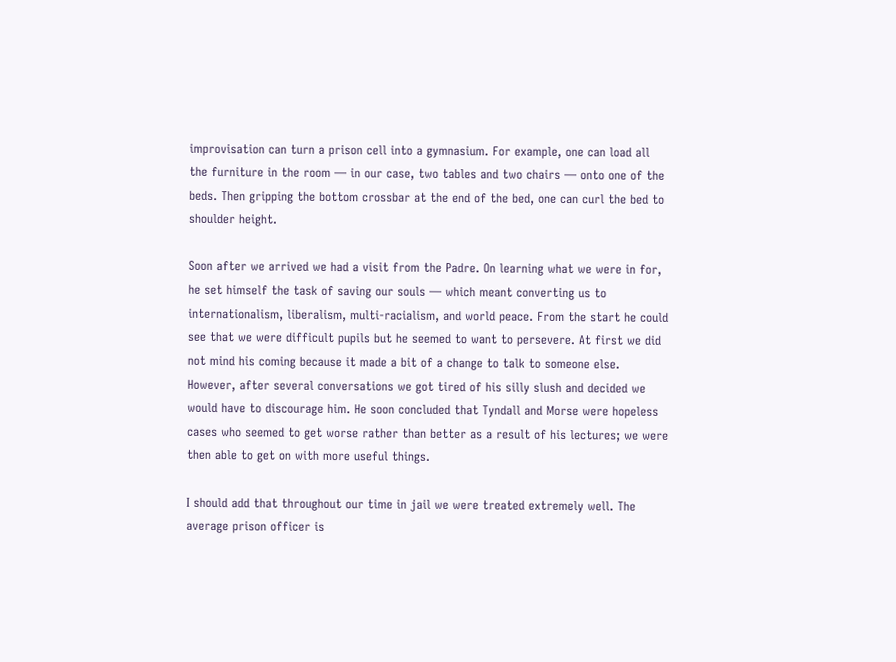improvisation can turn a prison cell into a gymnasium. For example, one can load all the furniture in the room — in our case, two tables and two chairs — onto one of the beds. Then gripping the bottom crossbar at the end of the bed, one can curl the bed to shoulder height.

Soon after we arrived we had a visit from the Padre. On learning what we were in for, he set himself the task of saving our souls — which meant converting us to internationalism, liberalism, multi-racialism, and world peace. From the start he could see that we were difficult pupils but he seemed to want to persevere. At first we did not mind his coming because it made a bit of a change to talk to someone else. However, after several conversations we got tired of his silly slush and decided we would have to discourage him. He soon concluded that Tyndall and Morse were hopeless cases who seemed to get worse rather than better as a result of his lectures; we were then able to get on with more useful things.

I should add that throughout our time in jail we were treated extremely well. The average prison officer is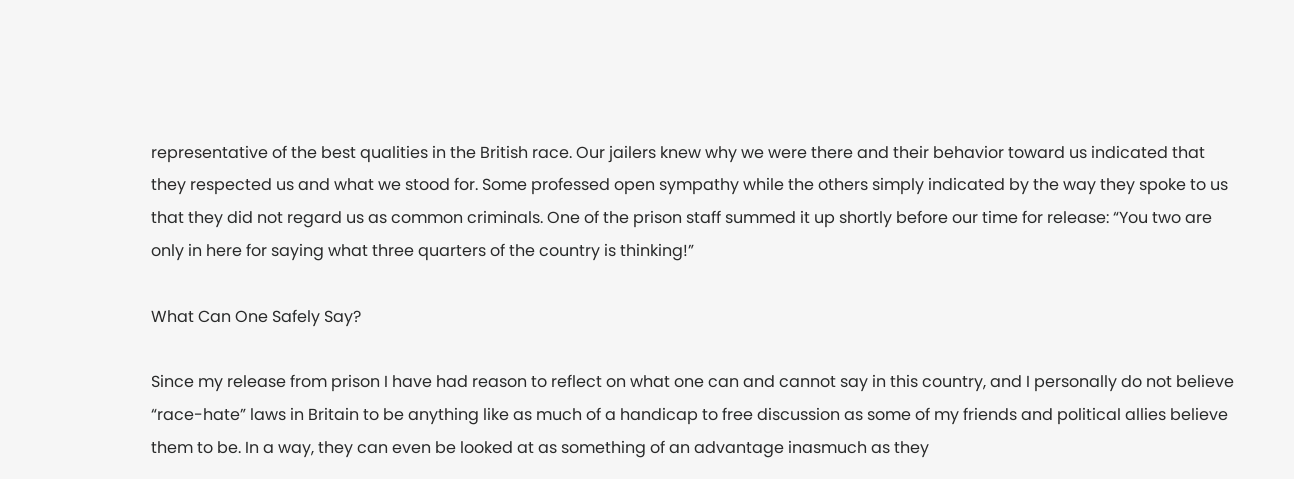representative of the best qualities in the British race. Our jailers knew why we were there and their behavior toward us indicated that they respected us and what we stood for. Some professed open sympathy while the others simply indicated by the way they spoke to us that they did not regard us as common criminals. One of the prison staff summed it up shortly before our time for release: “You two are only in here for saying what three quarters of the country is thinking!”

What Can One Safely Say?

Since my release from prison I have had reason to reflect on what one can and cannot say in this country, and I personally do not believe “race-hate” laws in Britain to be anything like as much of a handicap to free discussion as some of my friends and political allies believe them to be. In a way, they can even be looked at as something of an advantage inasmuch as they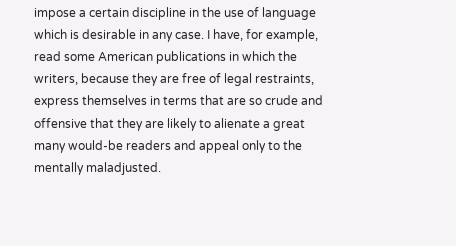impose a certain discipline in the use of language which is desirable in any case. I have, for example, read some American publications in which the writers, because they are free of legal restraints, express themselves in terms that are so crude and offensive that they are likely to alienate a great many would-be readers and appeal only to the mentally maladjusted.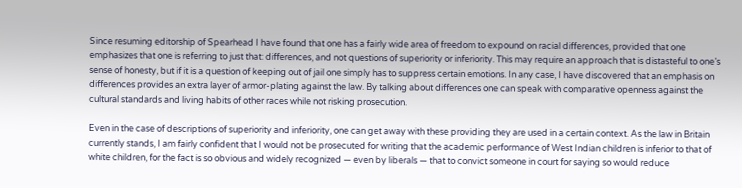Since resuming editorship of Spearhead I have found that one has a fairly wide area of freedom to expound on racial differences, provided that one emphasizes that one is referring to just that: differences, and not questions of superiority or inferiority. This may require an approach that is distasteful to one’s sense of honesty, but if it is a question of keeping out of jail one simply has to suppress certain emotions. In any case, I have discovered that an emphasis on differences provides an extra layer of armor-plating against the law. By talking about differences one can speak with comparative openness against the cultural standards and living habits of other races while not risking prosecution.

Even in the case of descriptions of superiority and inferiority, one can get away with these providing they are used in a certain context. As the law in Britain currently stands, I am fairly confident that I would not be prosecuted for writing that the academic performance of West Indian children is inferior to that of white children, for the fact is so obvious and widely recognized — even by liberals — that to convict someone in court for saying so would reduce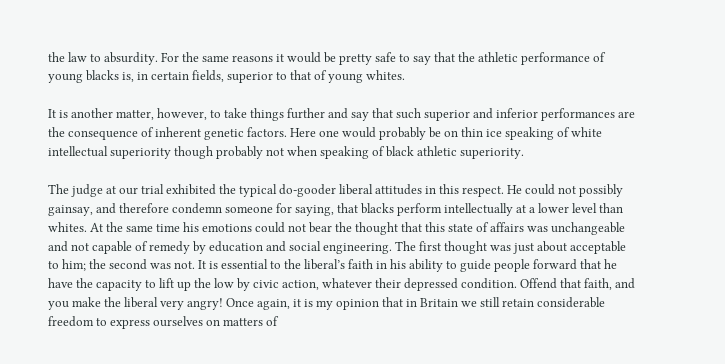the law to absurdity. For the same reasons it would be pretty safe to say that the athletic performance of young blacks is, in certain fields, superior to that of young whites.

It is another matter, however, to take things further and say that such superior and inferior performances are the consequence of inherent genetic factors. Here one would probably be on thin ice speaking of white intellectual superiority though probably not when speaking of black athletic superiority.

The judge at our trial exhibited the typical do-gooder liberal attitudes in this respect. He could not possibly gainsay, and therefore condemn someone for saying, that blacks perform intellectually at a lower level than whites. At the same time his emotions could not bear the thought that this state of affairs was unchangeable and not capable of remedy by education and social engineering. The first thought was just about acceptable to him; the second was not. It is essential to the liberal’s faith in his ability to guide people forward that he have the capacity to lift up the low by civic action, whatever their depressed condition. Offend that faith, and you make the liberal very angry! Once again, it is my opinion that in Britain we still retain considerable freedom to express ourselves on matters of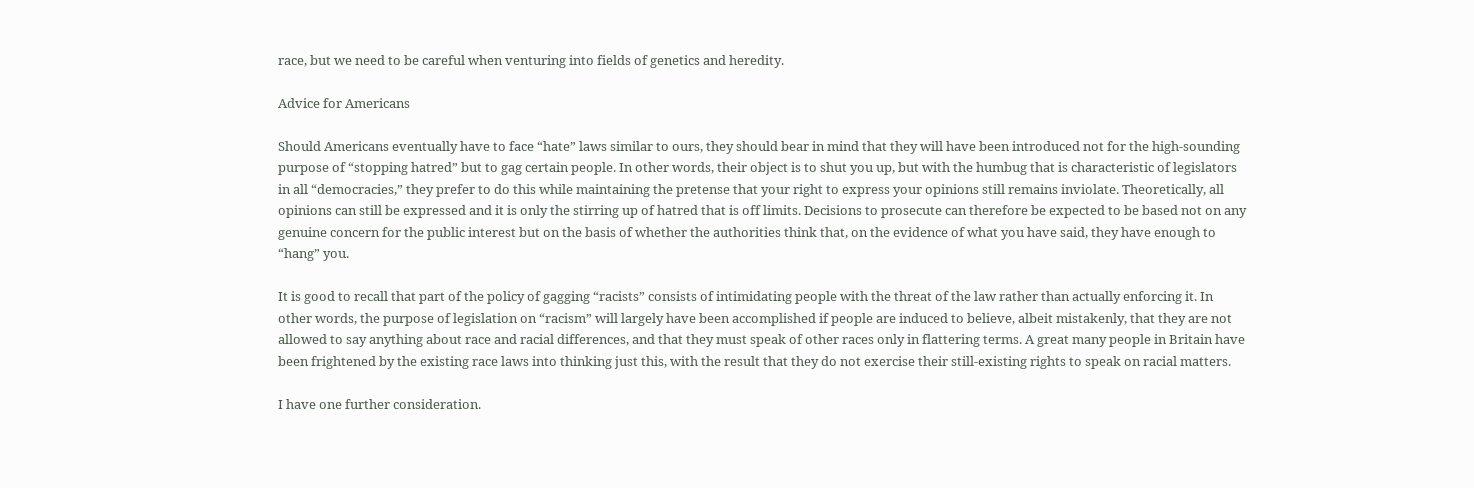race, but we need to be careful when venturing into fields of genetics and heredity.

Advice for Americans

Should Americans eventually have to face “hate” laws similar to ours, they should bear in mind that they will have been introduced not for the high-sounding purpose of “stopping hatred” but to gag certain people. In other words, their object is to shut you up, but with the humbug that is characteristic of legislators in all “democracies,” they prefer to do this while maintaining the pretense that your right to express your opinions still remains inviolate. Theoretically, all opinions can still be expressed and it is only the stirring up of hatred that is off limits. Decisions to prosecute can therefore be expected to be based not on any genuine concern for the public interest but on the basis of whether the authorities think that, on the evidence of what you have said, they have enough to “hang” you.

It is good to recall that part of the policy of gagging “racists” consists of intimidating people with the threat of the law rather than actually enforcing it. In other words, the purpose of legislation on “racism” will largely have been accomplished if people are induced to believe, albeit mistakenly, that they are not allowed to say anything about race and racial differences, and that they must speak of other races only in flattering terms. A great many people in Britain have been frightened by the existing race laws into thinking just this, with the result that they do not exercise their still-existing rights to speak on racial matters.

I have one further consideration.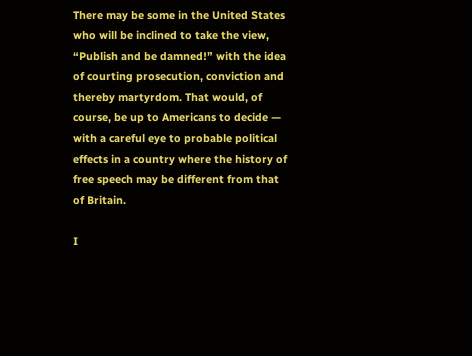There may be some in the United States who will be inclined to take the view, “Publish and be damned!” with the idea of courting prosecution, conviction and thereby martyrdom. That would, of course, be up to Americans to decide — with a careful eye to probable political effects in a country where the history of free speech may be different from that of Britain.

I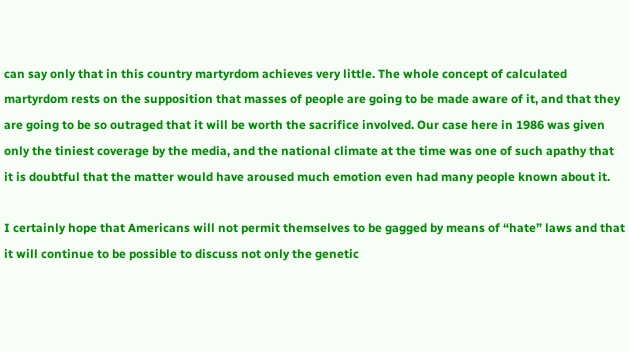can say only that in this country martyrdom achieves very little. The whole concept of calculated martyrdom rests on the supposition that masses of people are going to be made aware of it, and that they are going to be so outraged that it will be worth the sacrifice involved. Our case here in 1986 was given only the tiniest coverage by the media, and the national climate at the time was one of such apathy that it is doubtful that the matter would have aroused much emotion even had many people known about it.

I certainly hope that Americans will not permit themselves to be gagged by means of “hate” laws and that it will continue to be possible to discuss not only the genetic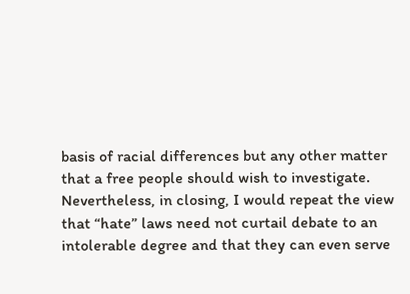basis of racial differences but any other matter that a free people should wish to investigate. Nevertheless, in closing, I would repeat the view that “hate” laws need not curtail debate to an intolerable degree and that they can even serve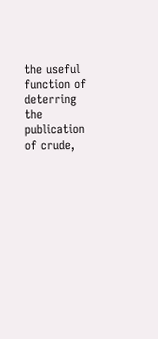the useful function of deterring the publication of crude,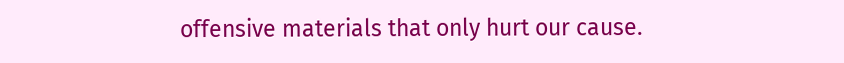offensive materials that only hurt our cause.